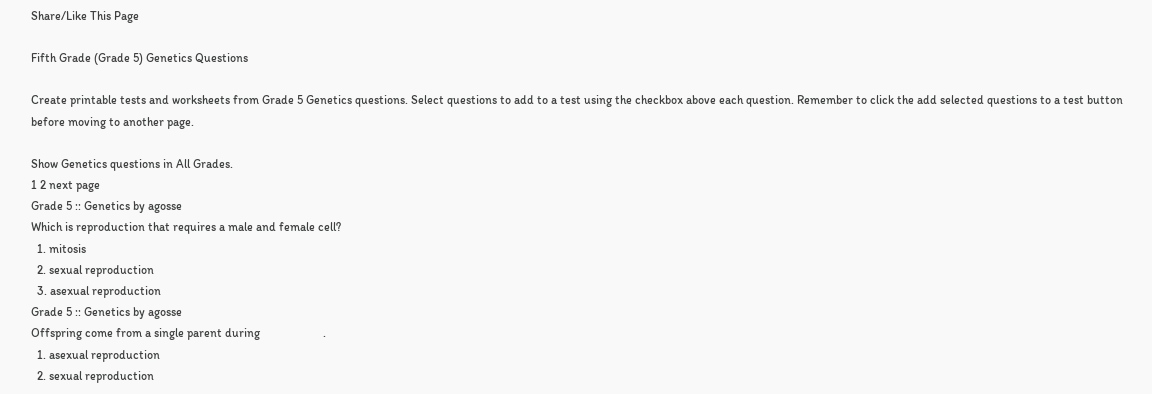Share/Like This Page

Fifth Grade (Grade 5) Genetics Questions

Create printable tests and worksheets from Grade 5 Genetics questions. Select questions to add to a test using the checkbox above each question. Remember to click the add selected questions to a test button before moving to another page.

Show Genetics questions in All Grades.
1 2 next page
Grade 5 :: Genetics by agosse
Which is reproduction that requires a male and female cell?
  1. mitosis
  2. sexual reproduction
  3. asexual reproduction
Grade 5 :: Genetics by agosse
Offspring come from a single parent during                     .
  1. asexual reproduction
  2. sexual reproduction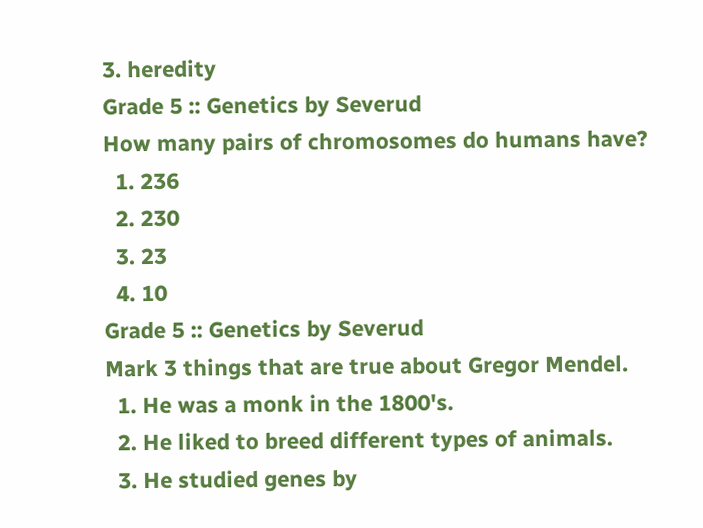3. heredity
Grade 5 :: Genetics by Severud
How many pairs of chromosomes do humans have?
  1. 236
  2. 230
  3. 23
  4. 10
Grade 5 :: Genetics by Severud
Mark 3 things that are true about Gregor Mendel.
  1. He was a monk in the 1800's.
  2. He liked to breed different types of animals.
  3. He studied genes by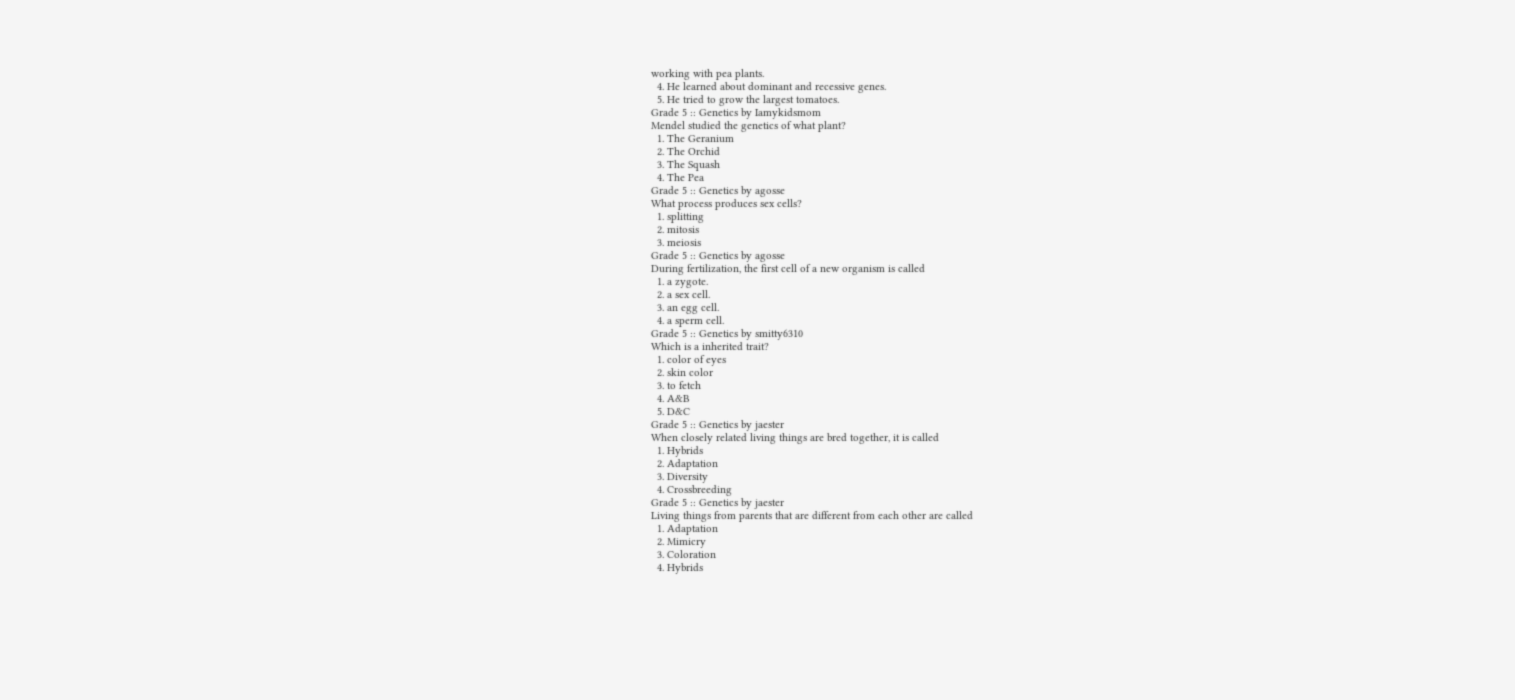working with pea plants.
  4. He learned about dominant and recessive genes.
  5. He tried to grow the largest tomatoes.
Grade 5 :: Genetics by Iamykidsmom
Mendel studied the genetics of what plant?
  1. The Geranium
  2. The Orchid
  3. The Squash
  4. The Pea
Grade 5 :: Genetics by agosse
What process produces sex cells?
  1. splitting
  2. mitosis
  3. meiosis
Grade 5 :: Genetics by agosse
During fertilization, the first cell of a new organism is called
  1. a zygote.
  2. a sex cell.
  3. an egg cell.
  4. a sperm cell.
Grade 5 :: Genetics by smitty6310
Which is a inherited trait?
  1. color of eyes
  2. skin color
  3. to fetch
  4. A&B
  5. D&C
Grade 5 :: Genetics by jaester
When closely related living things are bred together, it is called
  1. Hybrids
  2. Adaptation
  3. Diversity
  4. Crossbreeding
Grade 5 :: Genetics by jaester
Living things from parents that are different from each other are called
  1. Adaptation
  2. Mimicry
  3. Coloration
  4. Hybrids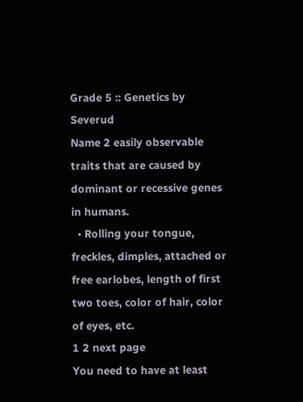Grade 5 :: Genetics by Severud
Name 2 easily observable traits that are caused by dominant or recessive genes in humans.
  • Rolling your tongue, freckles, dimples, attached or free earlobes, length of first two toes, color of hair, color of eyes, etc.
1 2 next page
You need to have at least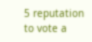5 reputation to vote a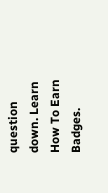question down. Learn How To Earn Badges.